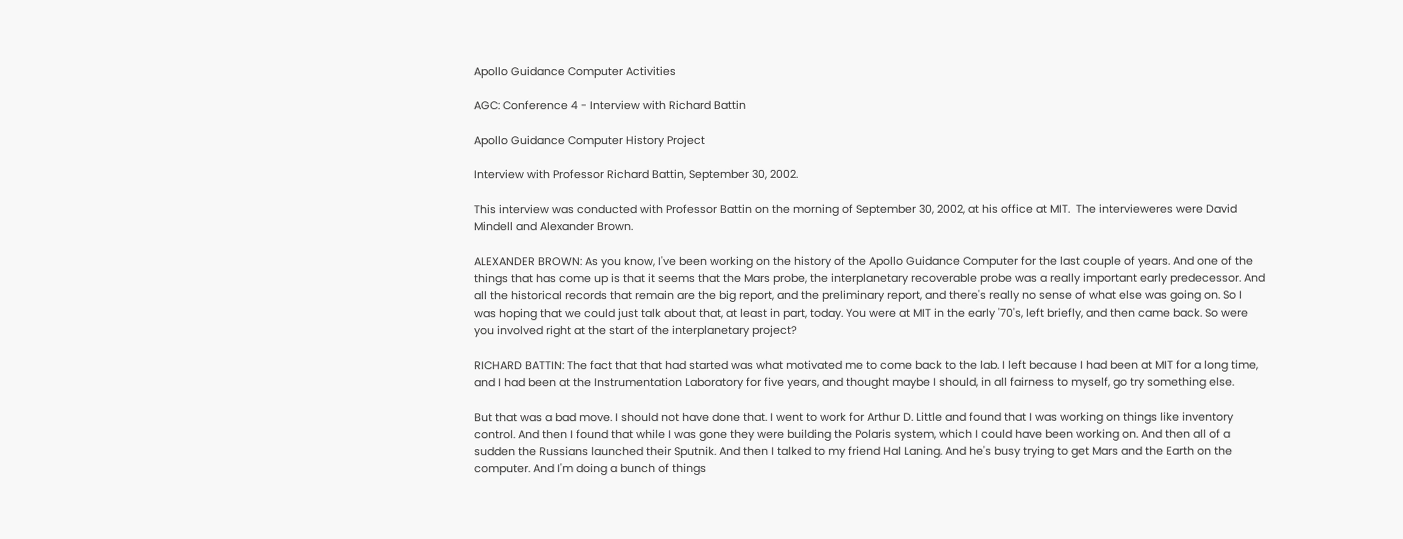Apollo Guidance Computer Activities

AGC: Conference 4 - Interview with Richard Battin

Apollo Guidance Computer History Project

Interview with Professor Richard Battin, September 30, 2002.

This interview was conducted with Professor Battin on the morning of September 30, 2002, at his office at MIT.  The intervieweres were David Mindell and Alexander Brown.

ALEXANDER BROWN: As you know, I've been working on the history of the Apollo Guidance Computer for the last couple of years. And one of the things that has come up is that it seems that the Mars probe, the interplanetary recoverable probe was a really important early predecessor. And all the historical records that remain are the big report, and the preliminary report, and there's really no sense of what else was going on. So I was hoping that we could just talk about that, at least in part, today. You were at MIT in the early '70's, left briefly, and then came back. So were you involved right at the start of the interplanetary project?

RICHARD BATTIN: The fact that that had started was what motivated me to come back to the lab. I left because I had been at MIT for a long time, and I had been at the Instrumentation Laboratory for five years, and thought maybe I should, in all fairness to myself, go try something else.

But that was a bad move. I should not have done that. I went to work for Arthur D. Little and found that I was working on things like inventory control. And then I found that while I was gone they were building the Polaris system, which I could have been working on. And then all of a sudden the Russians launched their Sputnik. And then I talked to my friend Hal Laning. And he's busy trying to get Mars and the Earth on the computer. And I'm doing a bunch of things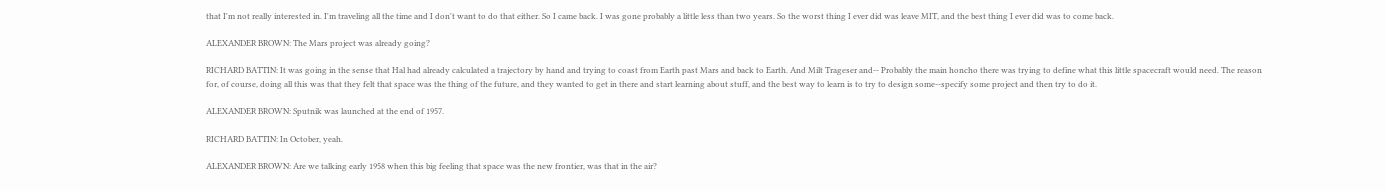that I'm not really interested in. I'm traveling all the time and I don't want to do that either. So I came back. I was gone probably a little less than two years. So the worst thing I ever did was leave MIT, and the best thing I ever did was to come back.

ALEXANDER BROWN: The Mars project was already going?

RICHARD BATTIN: It was going in the sense that Hal had already calculated a trajectory by hand and trying to coast from Earth past Mars and back to Earth. And Milt Trageser and-- Probably the main honcho there was trying to define what this little spacecraft would need. The reason for, of course, doing all this was that they felt that space was the thing of the future, and they wanted to get in there and start learning about stuff, and the best way to learn is to try to design some--specify some project and then try to do it.

ALEXANDER BROWN: Sputnik was launched at the end of 1957.

RICHARD BATTIN: In October, yeah.

ALEXANDER BROWN: Are we talking early 1958 when this big feeling that space was the new frontier, was that in the air?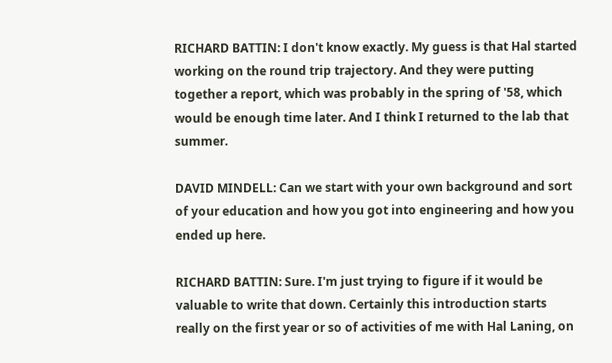RICHARD BATTIN: I don't know exactly. My guess is that Hal started working on the round trip trajectory. And they were putting together a report, which was probably in the spring of '58, which would be enough time later. And I think I returned to the lab that summer.

DAVID MINDELL: Can we start with your own background and sort of your education and how you got into engineering and how you ended up here.

RICHARD BATTIN: Sure. I'm just trying to figure if it would be valuable to write that down. Certainly this introduction starts really on the first year or so of activities of me with Hal Laning, on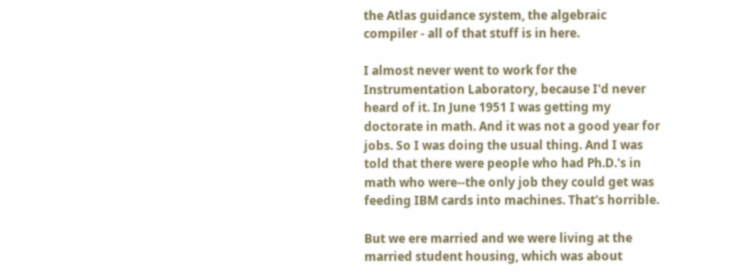the Atlas guidance system, the algebraic compiler - all of that stuff is in here.

I almost never went to work for the Instrumentation Laboratory, because I'd never heard of it. In June 1951 I was getting my doctorate in math. And it was not a good year for jobs. So I was doing the usual thing. And I was told that there were people who had Ph.D.'s in math who were--the only job they could get was feeding IBM cards into machines. That's horrible.

But we ere married and we were living at the married student housing, which was about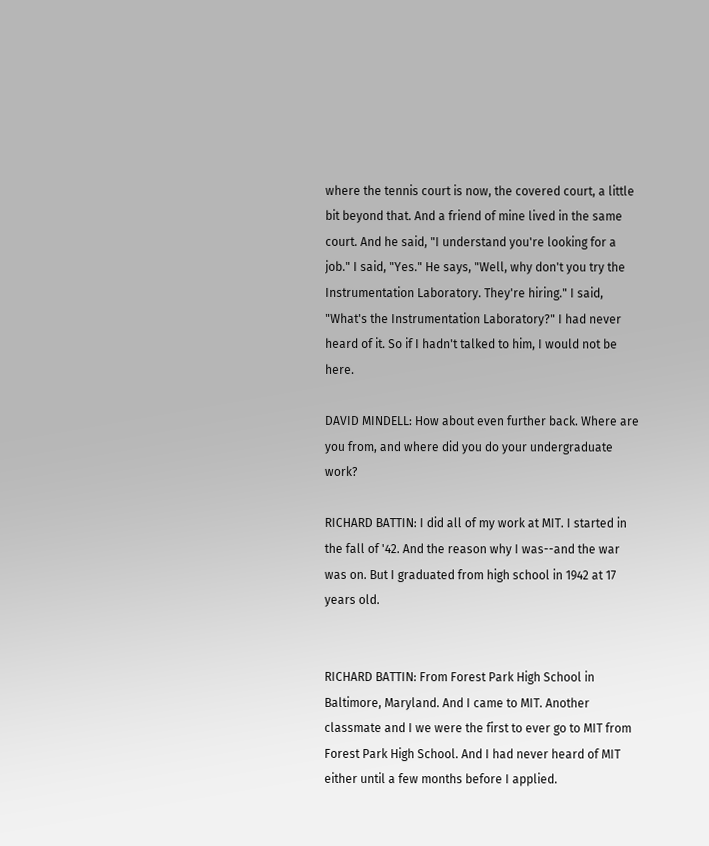where the tennis court is now, the covered court, a little bit beyond that. And a friend of mine lived in the same court. And he said, "I understand you're looking for a job." I said, "Yes." He says, "Well, why don't you try the Instrumentation Laboratory. They're hiring." I said, "What's the Instrumentation Laboratory?" I had never heard of it. So if I hadn't talked to him, I would not be here.

DAVID MINDELL: How about even further back. Where are you from, and where did you do your undergraduate work?

RICHARD BATTIN: I did all of my work at MIT. I started in the fall of '42. And the reason why I was--and the war was on. But I graduated from high school in 1942 at 17 years old.


RICHARD BATTIN: From Forest Park High School in Baltimore, Maryland. And I came to MIT. Another classmate and I we were the first to ever go to MIT from Forest Park High School. And I had never heard of MIT either until a few months before I applied.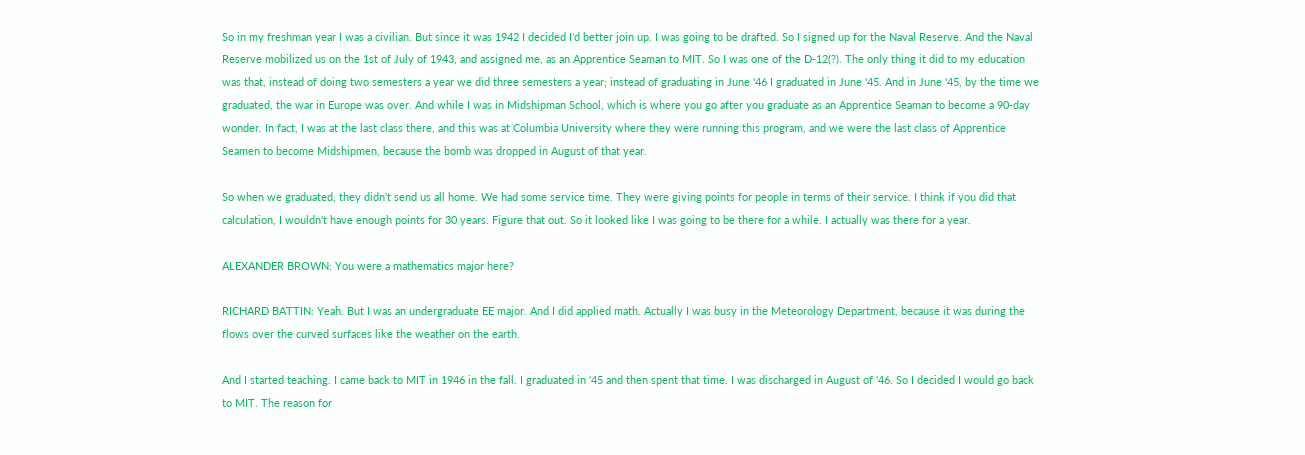So in my freshman year I was a civilian. But since it was 1942 I decided I'd better join up. I was going to be drafted. So I signed up for the Naval Reserve. And the Naval Reserve mobilized us on the 1st of July of 1943, and assigned me, as an Apprentice Seaman to MIT. So I was one of the D-12(?). The only thing it did to my education was that, instead of doing two semesters a year we did three semesters a year; instead of graduating in June '46 I graduated in June '45. And in June '45, by the time we graduated, the war in Europe was over. And while I was in Midshipman School, which is where you go after you graduate as an Apprentice Seaman to become a 90-day wonder. In fact, I was at the last class there, and this was at Columbia University where they were running this program, and we were the last class of Apprentice Seamen to become Midshipmen, because the bomb was dropped in August of that year.

So when we graduated, they didn't send us all home. We had some service time. They were giving points for people in terms of their service. I think if you did that calculation, I wouldn't have enough points for 30 years. Figure that out. So it looked like I was going to be there for a while. I actually was there for a year.

ALEXANDER BROWN: You were a mathematics major here?

RICHARD BATTIN: Yeah. But I was an undergraduate EE major. And I did applied math. Actually I was busy in the Meteorology Department, because it was during the flows over the curved surfaces like the weather on the earth.

And I started teaching. I came back to MIT in 1946 in the fall. I graduated in '45 and then spent that time. I was discharged in August of '46. So I decided I would go back to MIT. The reason for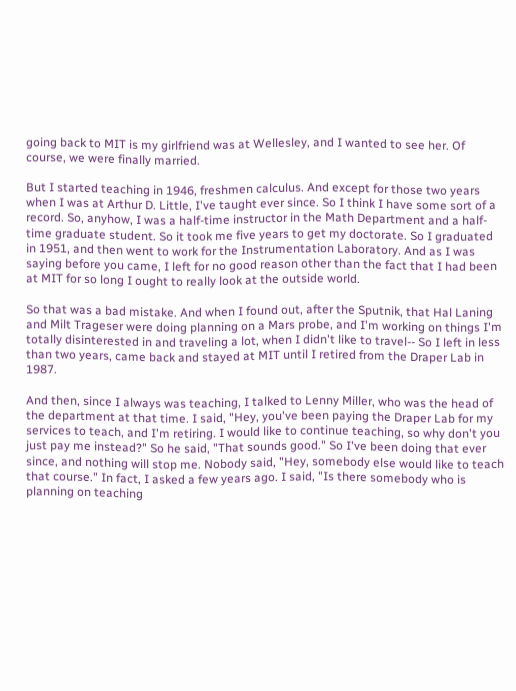going back to MIT is my girlfriend was at Wellesley, and I wanted to see her. Of course, we were finally married.

But I started teaching in 1946, freshmen calculus. And except for those two years when I was at Arthur D. Little, I've taught ever since. So I think I have some sort of a record. So, anyhow, I was a half-time instructor in the Math Department and a half-time graduate student. So it took me five years to get my doctorate. So I graduated in 1951, and then went to work for the Instrumentation Laboratory. And as I was saying before you came, I left for no good reason other than the fact that I had been at MIT for so long I ought to really look at the outside world.

So that was a bad mistake. And when I found out, after the Sputnik, that Hal Laning and Milt Trageser were doing planning on a Mars probe, and I'm working on things I'm totally disinterested in and traveling a lot, when I didn't like to travel-- So I left in less than two years, came back and stayed at MIT until I retired from the Draper Lab in 1987.

And then, since I always was teaching, I talked to Lenny Miller, who was the head of the department at that time. I said, "Hey, you've been paying the Draper Lab for my services to teach, and I'm retiring. I would like to continue teaching, so why don't you just pay me instead?" So he said, "That sounds good." So I've been doing that ever since, and nothing will stop me. Nobody said, "Hey, somebody else would like to teach that course." In fact, I asked a few years ago. I said, "Is there somebody who is planning on teaching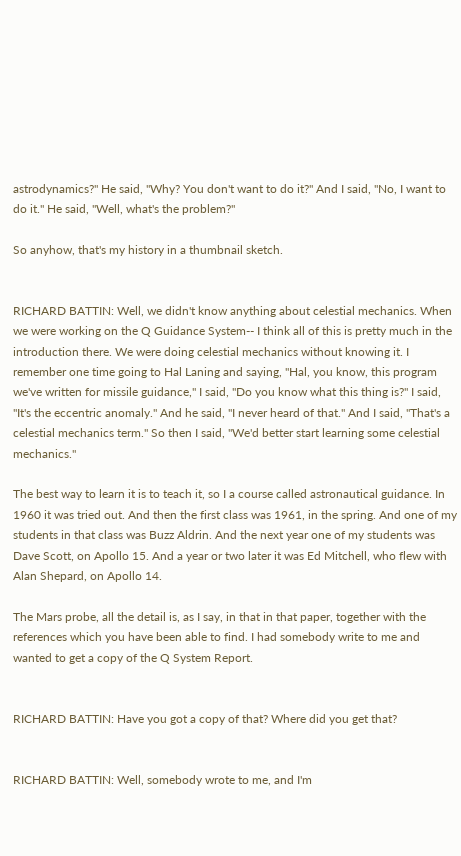astrodynamics?" He said, "Why? You don't want to do it?" And I said, "No, I want to do it." He said, "Well, what's the problem?"

So anyhow, that's my history in a thumbnail sketch.


RICHARD BATTIN: Well, we didn't know anything about celestial mechanics. When we were working on the Q Guidance System-- I think all of this is pretty much in the introduction there. We were doing celestial mechanics without knowing it. I remember one time going to Hal Laning and saying, "Hal, you know, this program we've written for missile guidance," I said, "Do you know what this thing is?" I said, "It's the eccentric anomaly." And he said, "I never heard of that." And I said, "That's a celestial mechanics term." So then I said, "We'd better start learning some celestial mechanics."

The best way to learn it is to teach it, so I a course called astronautical guidance. In 1960 it was tried out. And then the first class was 1961, in the spring. And one of my students in that class was Buzz Aldrin. And the next year one of my students was Dave Scott, on Apollo 15. And a year or two later it was Ed Mitchell, who flew with Alan Shepard, on Apollo 14.

The Mars probe, all the detail is, as I say, in that in that paper, together with the references which you have been able to find. I had somebody write to me and wanted to get a copy of the Q System Report.


RICHARD BATTIN: Have you got a copy of that? Where did you get that?


RICHARD BATTIN: Well, somebody wrote to me, and I'm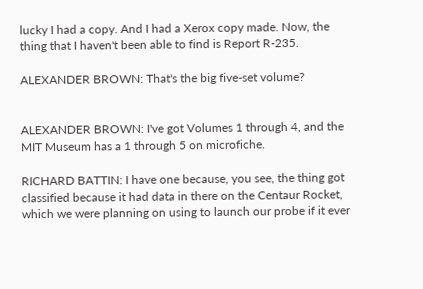lucky I had a copy. And I had a Xerox copy made. Now, the thing that I haven't been able to find is Report R-235.

ALEXANDER BROWN: That's the big five-set volume?


ALEXANDER BROWN: I've got Volumes 1 through 4, and the MIT Museum has a 1 through 5 on microfiche.

RICHARD BATTIN: I have one because, you see, the thing got classified because it had data in there on the Centaur Rocket, which we were planning on using to launch our probe if it ever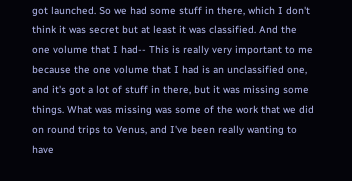got launched. So we had some stuff in there, which I don't think it was secret but at least it was classified. And the one volume that I had-- This is really very important to me because the one volume that I had is an unclassified one, and it's got a lot of stuff in there, but it was missing some things. What was missing was some of the work that we did on round trips to Venus, and I've been really wanting to have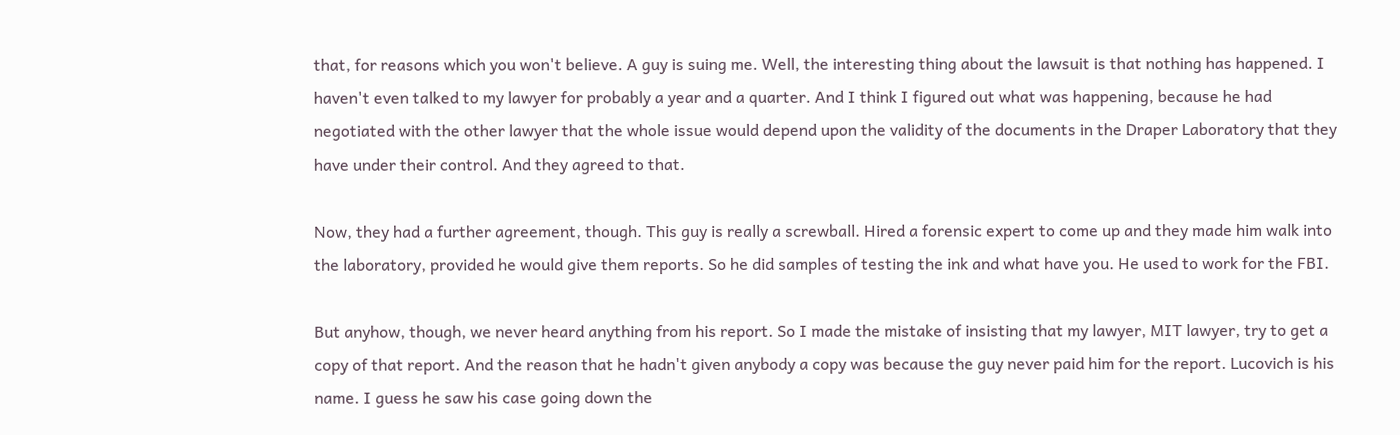that, for reasons which you won't believe. A guy is suing me. Well, the interesting thing about the lawsuit is that nothing has happened. I haven't even talked to my lawyer for probably a year and a quarter. And I think I figured out what was happening, because he had negotiated with the other lawyer that the whole issue would depend upon the validity of the documents in the Draper Laboratory that they have under their control. And they agreed to that.

Now, they had a further agreement, though. This guy is really a screwball. Hired a forensic expert to come up and they made him walk into the laboratory, provided he would give them reports. So he did samples of testing the ink and what have you. He used to work for the FBI.

But anyhow, though, we never heard anything from his report. So I made the mistake of insisting that my lawyer, MIT lawyer, try to get a copy of that report. And the reason that he hadn't given anybody a copy was because the guy never paid him for the report. Lucovich is his name. I guess he saw his case going down the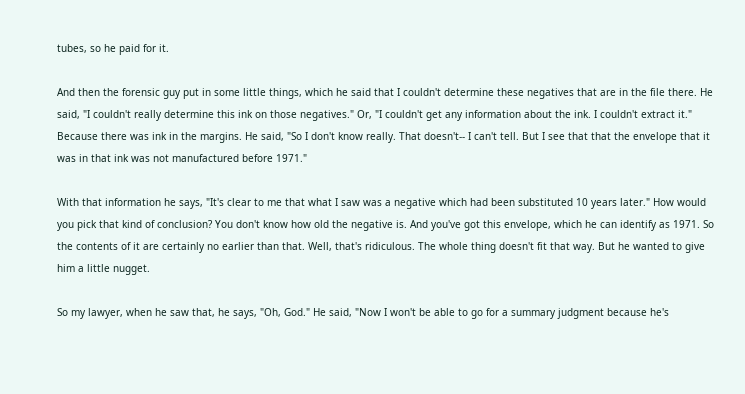tubes, so he paid for it.

And then the forensic guy put in some little things, which he said that I couldn't determine these negatives that are in the file there. He said, "I couldn't really determine this ink on those negatives." Or, "I couldn't get any information about the ink. I couldn't extract it." Because there was ink in the margins. He said, "So I don't know really. That doesn't-- I can't tell. But I see that that the envelope that it was in that ink was not manufactured before 1971."

With that information he says, "It's clear to me that what I saw was a negative which had been substituted 10 years later." How would you pick that kind of conclusion? You don't know how old the negative is. And you've got this envelope, which he can identify as 1971. So the contents of it are certainly no earlier than that. Well, that's ridiculous. The whole thing doesn't fit that way. But he wanted to give him a little nugget.

So my lawyer, when he saw that, he says, "Oh, God." He said, "Now I won't be able to go for a summary judgment because he's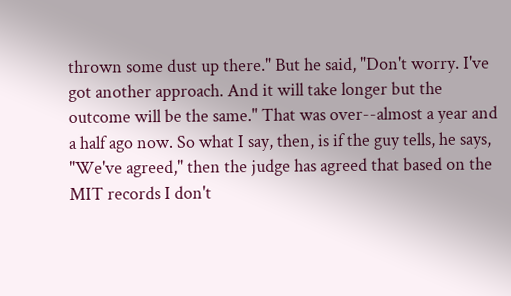thrown some dust up there." But he said, "Don't worry. I've got another approach. And it will take longer but the outcome will be the same." That was over--almost a year and a half ago now. So what I say, then, is if the guy tells, he says, "We've agreed," then the judge has agreed that based on the MIT records I don't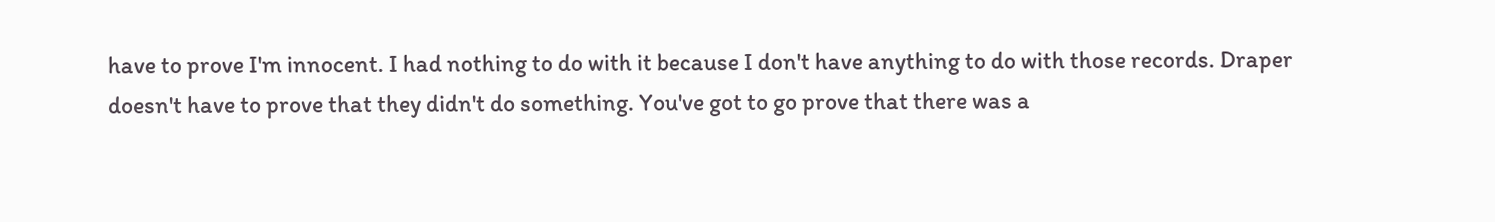have to prove I'm innocent. I had nothing to do with it because I don't have anything to do with those records. Draper doesn't have to prove that they didn't do something. You've got to go prove that there was a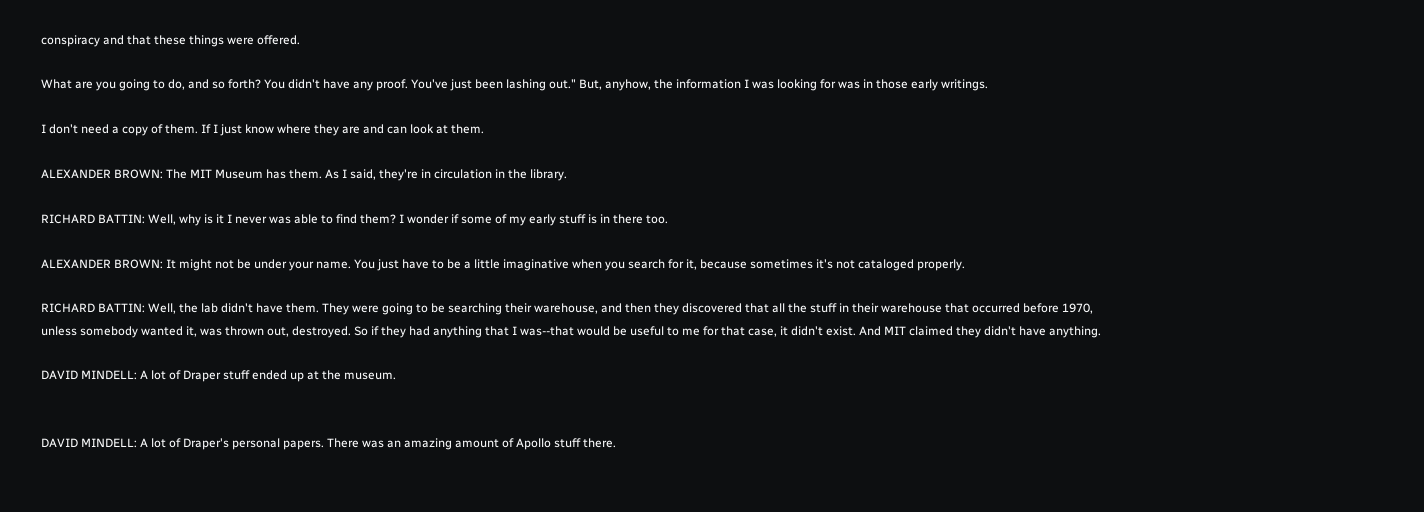conspiracy and that these things were offered.

What are you going to do, and so forth? You didn't have any proof. You've just been lashing out." But, anyhow, the information I was looking for was in those early writings.

I don't need a copy of them. If I just know where they are and can look at them.

ALEXANDER BROWN: The MIT Museum has them. As I said, they're in circulation in the library.

RICHARD BATTIN: Well, why is it I never was able to find them? I wonder if some of my early stuff is in there too.

ALEXANDER BROWN: It might not be under your name. You just have to be a little imaginative when you search for it, because sometimes it's not cataloged properly.

RICHARD BATTIN: Well, the lab didn't have them. They were going to be searching their warehouse, and then they discovered that all the stuff in their warehouse that occurred before 1970, unless somebody wanted it, was thrown out, destroyed. So if they had anything that I was--that would be useful to me for that case, it didn't exist. And MIT claimed they didn't have anything.

DAVID MINDELL: A lot of Draper stuff ended up at the museum.


DAVID MINDELL: A lot of Draper's personal papers. There was an amazing amount of Apollo stuff there.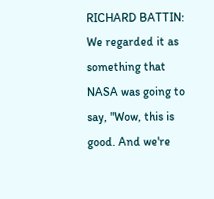RICHARD BATTIN: We regarded it as something that NASA was going to say, "Wow, this is good. And we're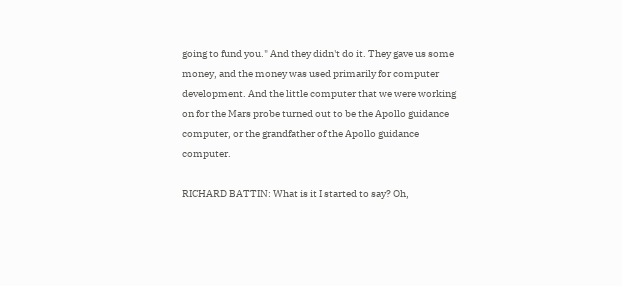going to fund you." And they didn't do it. They gave us some money, and the money was used primarily for computer development. And the little computer that we were working on for the Mars probe turned out to be the Apollo guidance computer, or the grandfather of the Apollo guidance computer.

RICHARD BATTIN: What is it I started to say? Oh,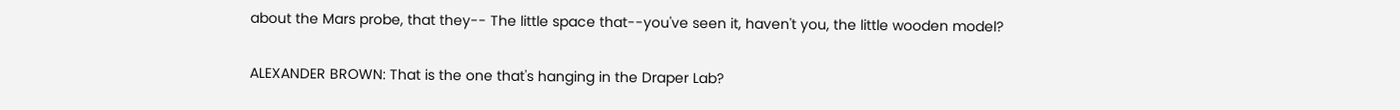about the Mars probe, that they-- The little space that--you've seen it, haven't you, the little wooden model?

ALEXANDER BROWN: That is the one that's hanging in the Draper Lab?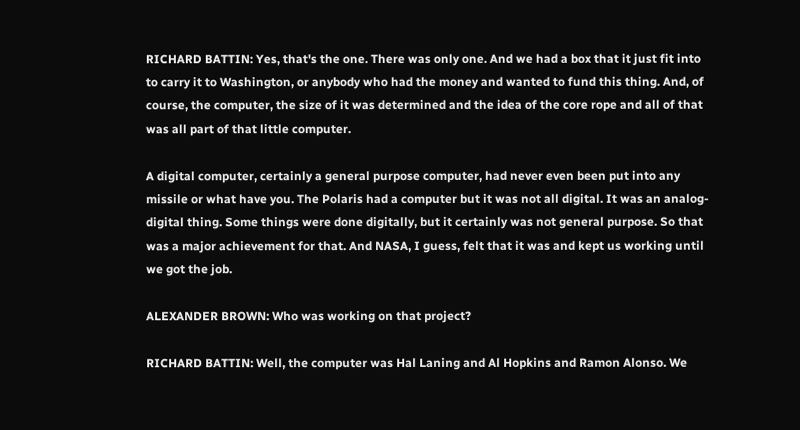RICHARD BATTIN: Yes, that's the one. There was only one. And we had a box that it just fit into to carry it to Washington, or anybody who had the money and wanted to fund this thing. And, of course, the computer, the size of it was determined and the idea of the core rope and all of that was all part of that little computer.

A digital computer, certainly a general purpose computer, had never even been put into any missile or what have you. The Polaris had a computer but it was not all digital. It was an analog-digital thing. Some things were done digitally, but it certainly was not general purpose. So that was a major achievement for that. And NASA, I guess, felt that it was and kept us working until we got the job.

ALEXANDER BROWN: Who was working on that project?

RICHARD BATTIN: Well, the computer was Hal Laning and Al Hopkins and Ramon Alonso. We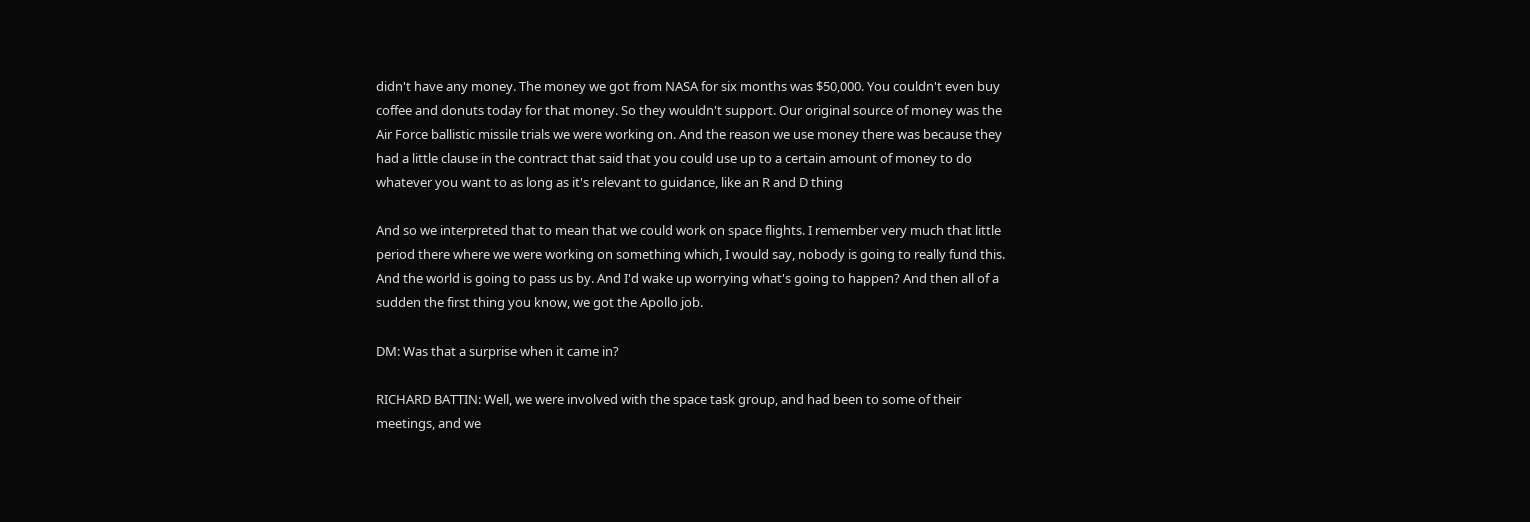didn't have any money. The money we got from NASA for six months was $50,000. You couldn't even buy coffee and donuts today for that money. So they wouldn't support. Our original source of money was the Air Force ballistic missile trials we were working on. And the reason we use money there was because they had a little clause in the contract that said that you could use up to a certain amount of money to do whatever you want to as long as it's relevant to guidance, like an R and D thing

And so we interpreted that to mean that we could work on space flights. I remember very much that little period there where we were working on something which, I would say, nobody is going to really fund this. And the world is going to pass us by. And I'd wake up worrying what's going to happen? And then all of a sudden the first thing you know, we got the Apollo job.

DM: Was that a surprise when it came in?

RICHARD BATTIN: Well, we were involved with the space task group, and had been to some of their meetings, and we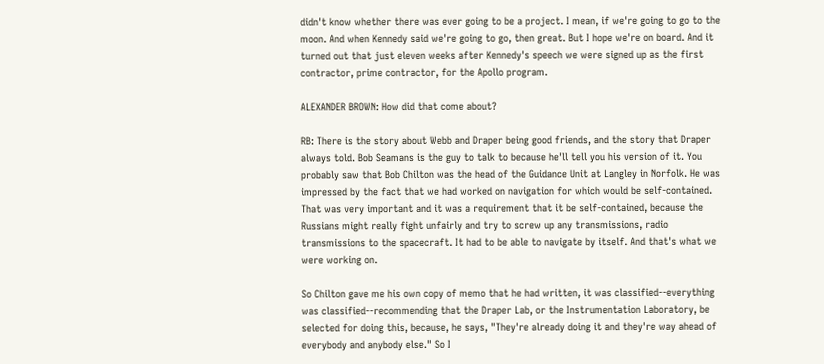didn't know whether there was ever going to be a project. I mean, if we're going to go to the moon. And when Kennedy said we're going to go, then great. But I hope we're on board. And it turned out that just eleven weeks after Kennedy's speech we were signed up as the first contractor, prime contractor, for the Apollo program.

ALEXANDER BROWN: How did that come about?

RB: There is the story about Webb and Draper being good friends, and the story that Draper always told. Bob Seamans is the guy to talk to because he'll tell you his version of it. You probably saw that Bob Chilton was the head of the Guidance Unit at Langley in Norfolk. He was impressed by the fact that we had worked on navigation for which would be self-contained. That was very important and it was a requirement that it be self-contained, because the Russians might really fight unfairly and try to screw up any transmissions, radio transmissions to the spacecraft. It had to be able to navigate by itself. And that's what we were working on.

So Chilton gave me his own copy of memo that he had written, it was classified--everything was classified--recommending that the Draper Lab, or the Instrumentation Laboratory, be selected for doing this, because, he says, "They're already doing it and they're way ahead of everybody and anybody else." So I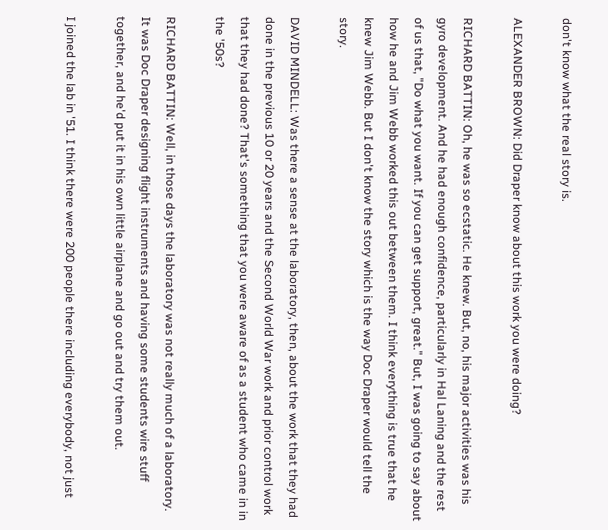don't know what the real story is.

ALEXANDER BROWN: Did Draper know about this work you were doing?

RICHARD BATTIN: Oh, he was so ecstatic. He knew. But, no, his major activities was his gyro development. And he had enough confidence, particularly in Hal Laning and the rest of us that, "Do what you want. If you can get support, great." But, I was going to say about how he and Jim Webb worked this out between them. I think everything is true that he knew Jim Webb. But I don't know the story which is the way Doc Draper would tell the story.

DAVID MINDELL: Was there a sense at the laboratory, then, about the work that they had done in the previous 10 or 20 years and the Second World War work and prior control work that they had done? That's something that you were aware of as a student who came in in the '50s?

RICHARD BATTIN: Well, in those days the laboratory was not really much of a laboratory. It was Doc Draper designing flight instruments and having some students wire stuff together, and he'd put it in his own little airplane and go out and try them out.

I joined the lab in '51. I think there were 200 people there including everybody, not just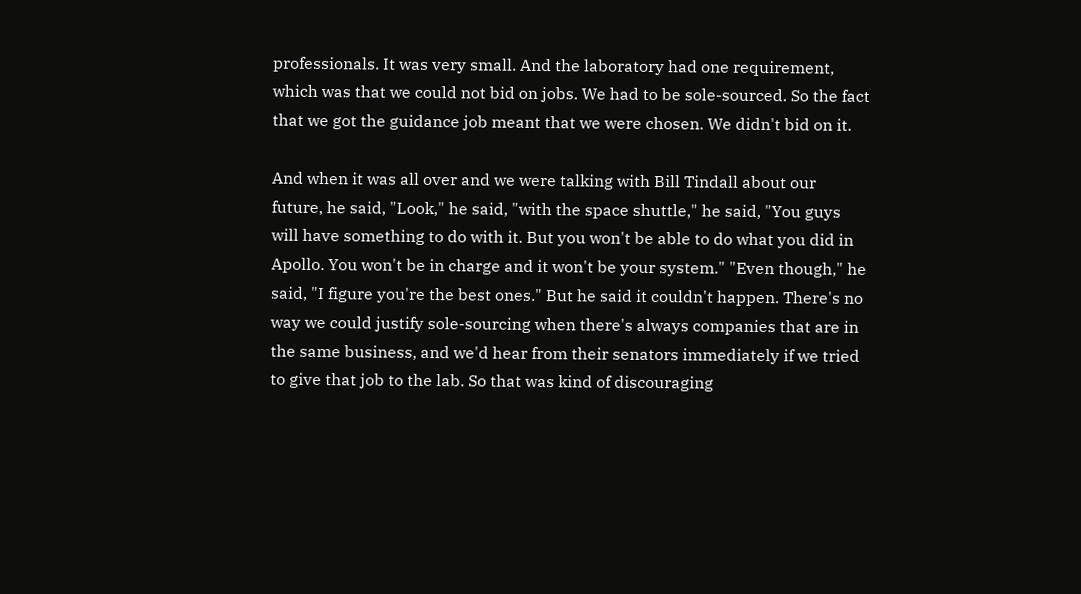professionals. It was very small. And the laboratory had one requirement, which was that we could not bid on jobs. We had to be sole-sourced. So the fact that we got the guidance job meant that we were chosen. We didn't bid on it.

And when it was all over and we were talking with Bill Tindall about our future, he said, "Look," he said, "with the space shuttle," he said, "You guys will have something to do with it. But you won't be able to do what you did in Apollo. You won't be in charge and it won't be your system." "Even though," he said, "I figure you're the best ones." But he said it couldn't happen. There's no way we could justify sole-sourcing when there's always companies that are in the same business, and we'd hear from their senators immediately if we tried to give that job to the lab. So that was kind of discouraging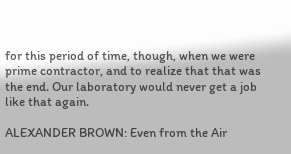for this period of time, though, when we were prime contractor, and to realize that that was the end. Our laboratory would never get a job like that again.

ALEXANDER BROWN: Even from the Air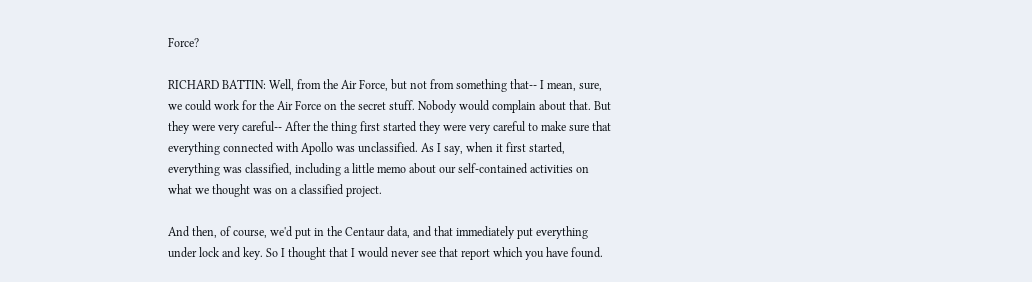Force?

RICHARD BATTIN: Well, from the Air Force, but not from something that-- I mean, sure, we could work for the Air Force on the secret stuff. Nobody would complain about that. But they were very careful-- After the thing first started they were very careful to make sure that everything connected with Apollo was unclassified. As I say, when it first started, everything was classified, including a little memo about our self-contained activities on what we thought was on a classified project.

And then, of course, we'd put in the Centaur data, and that immediately put everything under lock and key. So I thought that I would never see that report which you have found.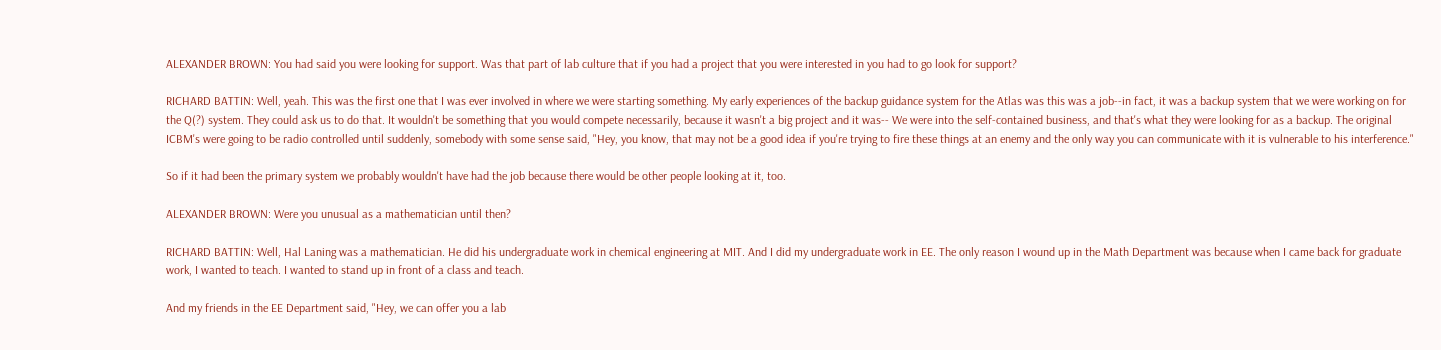ALEXANDER BROWN: You had said you were looking for support. Was that part of lab culture that if you had a project that you were interested in you had to go look for support?

RICHARD BATTIN: Well, yeah. This was the first one that I was ever involved in where we were starting something. My early experiences of the backup guidance system for the Atlas was this was a job--in fact, it was a backup system that we were working on for the Q(?) system. They could ask us to do that. It wouldn't be something that you would compete necessarily, because it wasn't a big project and it was-- We were into the self-contained business, and that's what they were looking for as a backup. The original ICBM's were going to be radio controlled until suddenly, somebody with some sense said, "Hey, you know, that may not be a good idea if you're trying to fire these things at an enemy and the only way you can communicate with it is vulnerable to his interference."

So if it had been the primary system we probably wouldn't have had the job because there would be other people looking at it, too.

ALEXANDER BROWN: Were you unusual as a mathematician until then?

RICHARD BATTIN: Well, Hal Laning was a mathematician. He did his undergraduate work in chemical engineering at MIT. And I did my undergraduate work in EE. The only reason I wound up in the Math Department was because when I came back for graduate work, I wanted to teach. I wanted to stand up in front of a class and teach.

And my friends in the EE Department said, "Hey, we can offer you a lab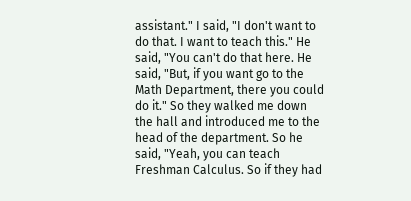assistant." I said, "I don't want to do that. I want to teach this." He said, "You can't do that here. He said, "But, if you want go to the Math Department, there you could do it." So they walked me down the hall and introduced me to the head of the department. So he said, "Yeah, you can teach Freshman Calculus. So if they had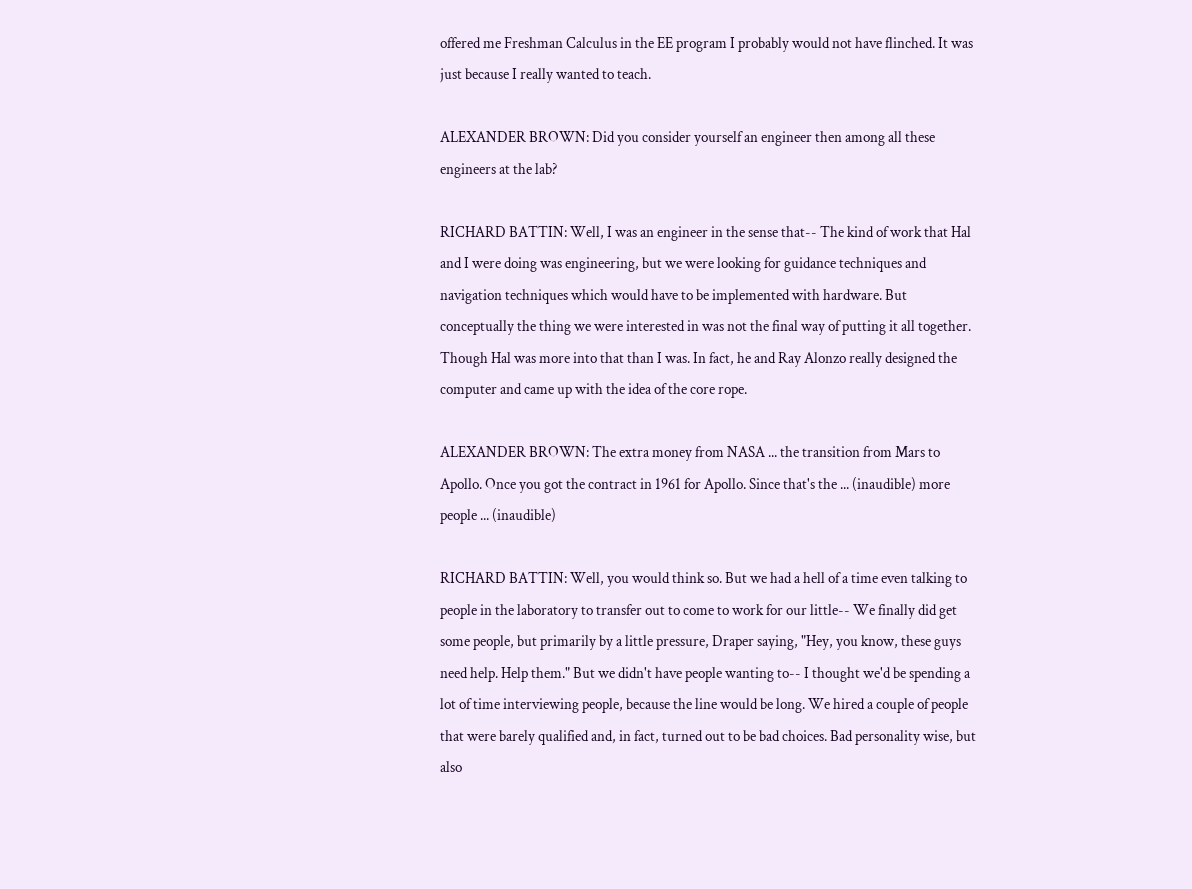offered me Freshman Calculus in the EE program I probably would not have flinched. It was just because I really wanted to teach.

ALEXANDER BROWN: Did you consider yourself an engineer then among all these engineers at the lab?

RICHARD BATTIN: Well, I was an engineer in the sense that-- The kind of work that Hal and I were doing was engineering, but we were looking for guidance techniques and navigation techniques which would have to be implemented with hardware. But conceptually the thing we were interested in was not the final way of putting it all together. Though Hal was more into that than I was. In fact, he and Ray Alonzo really designed the computer and came up with the idea of the core rope.

ALEXANDER BROWN: The extra money from NASA ... the transition from Mars to Apollo. Once you got the contract in 1961 for Apollo. Since that's the ... (inaudible) more people ... (inaudible)

RICHARD BATTIN: Well, you would think so. But we had a hell of a time even talking to people in the laboratory to transfer out to come to work for our little-- We finally did get some people, but primarily by a little pressure, Draper saying, "Hey, you know, these guys need help. Help them." But we didn't have people wanting to-- I thought we'd be spending a lot of time interviewing people, because the line would be long. We hired a couple of people that were barely qualified and, in fact, turned out to be bad choices. Bad personality wise, but also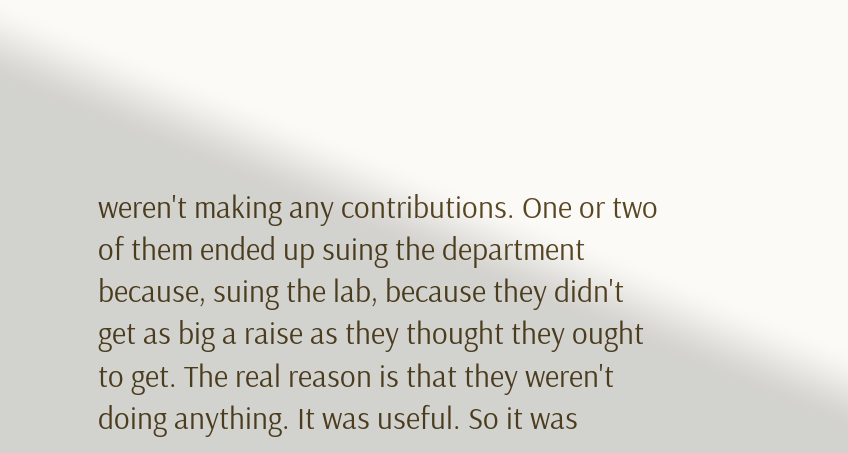weren't making any contributions. One or two of them ended up suing the department because, suing the lab, because they didn't get as big a raise as they thought they ought to get. The real reason is that they weren't doing anything. It was useful. So it was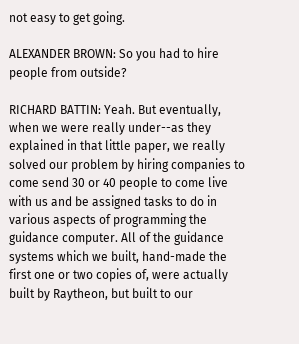not easy to get going.

ALEXANDER BROWN: So you had to hire people from outside?

RICHARD BATTIN: Yeah. But eventually, when we were really under--as they explained in that little paper, we really solved our problem by hiring companies to come send 30 or 40 people to come live with us and be assigned tasks to do in various aspects of programming the guidance computer. All of the guidance systems which we built, hand-made the first one or two copies of, were actually built by Raytheon, but built to our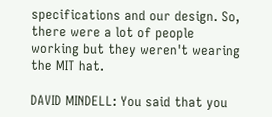specifications and our design. So, there were a lot of people working but they weren't wearing the MIT hat.

DAVID MINDELL: You said that you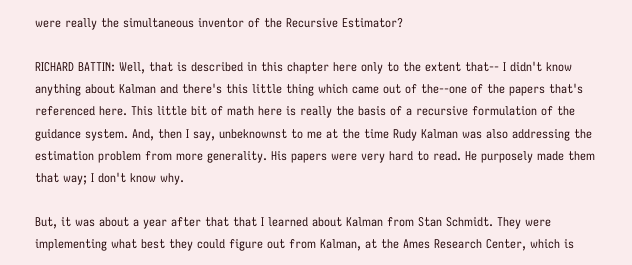were really the simultaneous inventor of the Recursive Estimator?

RICHARD BATTIN: Well, that is described in this chapter here only to the extent that-- I didn't know anything about Kalman and there's this little thing which came out of the--one of the papers that's referenced here. This little bit of math here is really the basis of a recursive formulation of the guidance system. And, then I say, unbeknownst to me at the time Rudy Kalman was also addressing the estimation problem from more generality. His papers were very hard to read. He purposely made them that way; I don't know why.

But, it was about a year after that that I learned about Kalman from Stan Schmidt. They were implementing what best they could figure out from Kalman, at the Ames Research Center, which is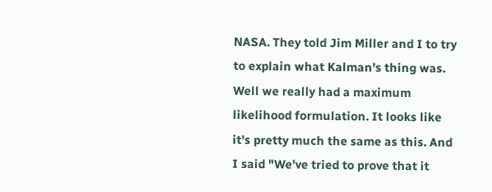NASA. They told Jim Miller and I to try to explain what Kalman's thing was. Well we really had a maximum likelihood formulation. It looks like it's pretty much the same as this. And I said "We've tried to prove that it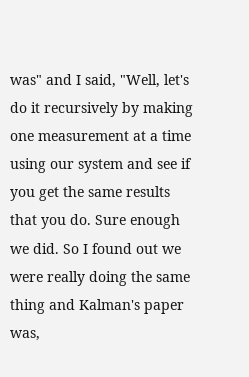was" and I said, "Well, let's do it recursively by making one measurement at a time using our system and see if you get the same results that you do. Sure enough we did. So I found out we were really doing the same thing and Kalman's paper was,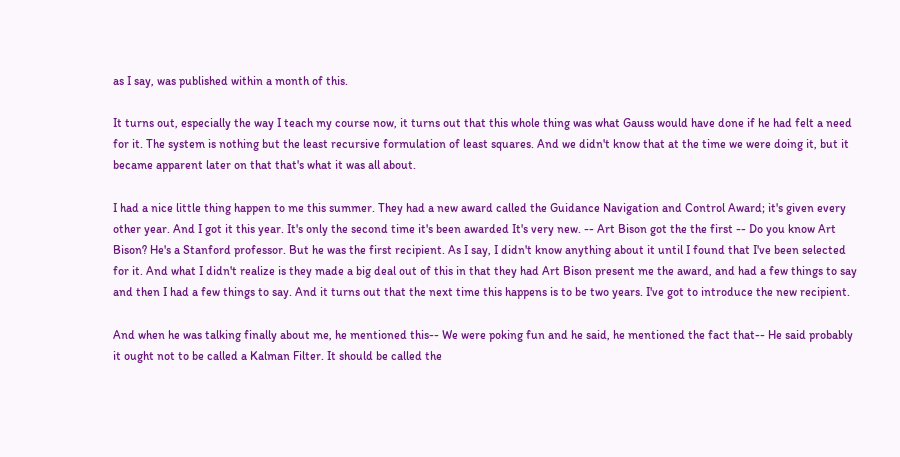as I say, was published within a month of this.

It turns out, especially the way I teach my course now, it turns out that this whole thing was what Gauss would have done if he had felt a need for it. The system is nothing but the least recursive formulation of least squares. And we didn't know that at the time we were doing it, but it became apparent later on that that's what it was all about.

I had a nice little thing happen to me this summer. They had a new award called the Guidance Navigation and Control Award; it's given every other year. And I got it this year. It's only the second time it's been awarded It's very new. -- Art Bison got the the first -- Do you know Art Bison? He's a Stanford professor. But he was the first recipient. As I say, I didn't know anything about it until I found that I've been selected for it. And what I didn't realize is they made a big deal out of this in that they had Art Bison present me the award, and had a few things to say and then I had a few things to say. And it turns out that the next time this happens is to be two years. I've got to introduce the new recipient.

And when he was talking finally about me, he mentioned this-- We were poking fun and he said, he mentioned the fact that-- He said probably it ought not to be called a Kalman Filter. It should be called the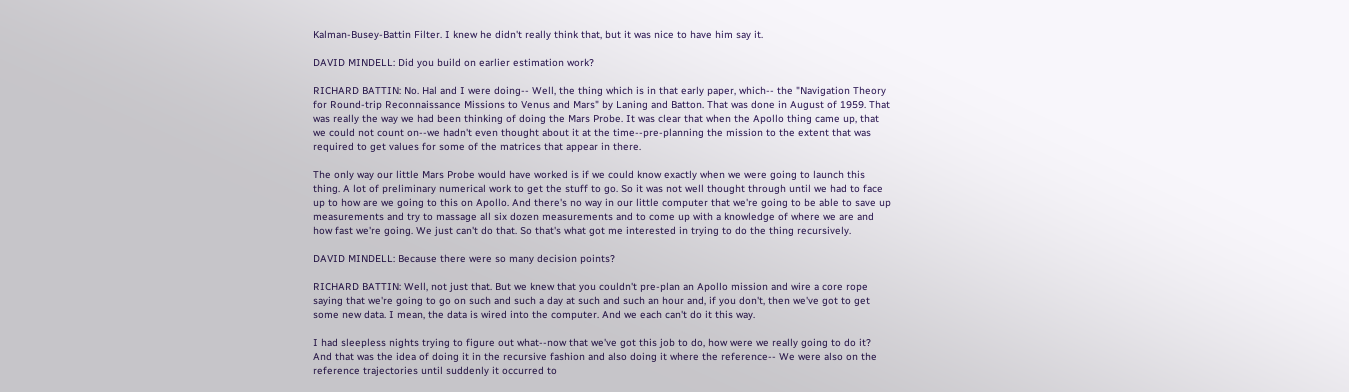Kalman-Busey-Battin Filter. I knew he didn't really think that, but it was nice to have him say it.

DAVID MINDELL: Did you build on earlier estimation work?

RICHARD BATTIN: No. Hal and I were doing-- Well, the thing which is in that early paper, which-- the "Navigation Theory for Round-trip Reconnaissance Missions to Venus and Mars" by Laning and Batton. That was done in August of 1959. That was really the way we had been thinking of doing the Mars Probe. It was clear that when the Apollo thing came up, that we could not count on--we hadn't even thought about it at the time--pre-planning the mission to the extent that was required to get values for some of the matrices that appear in there.

The only way our little Mars Probe would have worked is if we could know exactly when we were going to launch this thing. A lot of preliminary numerical work to get the stuff to go. So it was not well thought through until we had to face up to how are we going to this on Apollo. And there's no way in our little computer that we're going to be able to save up measurements and try to massage all six dozen measurements and to come up with a knowledge of where we are and how fast we're going. We just can't do that. So that's what got me interested in trying to do the thing recursively.

DAVID MINDELL: Because there were so many decision points?

RICHARD BATTIN: Well, not just that. But we knew that you couldn't pre-plan an Apollo mission and wire a core rope saying that we're going to go on such and such a day at such and such an hour and, if you don't, then we've got to get some new data. I mean, the data is wired into the computer. And we each can't do it this way.

I had sleepless nights trying to figure out what--now that we've got this job to do, how were we really going to do it? And that was the idea of doing it in the recursive fashion and also doing it where the reference-- We were also on the reference trajectories until suddenly it occurred to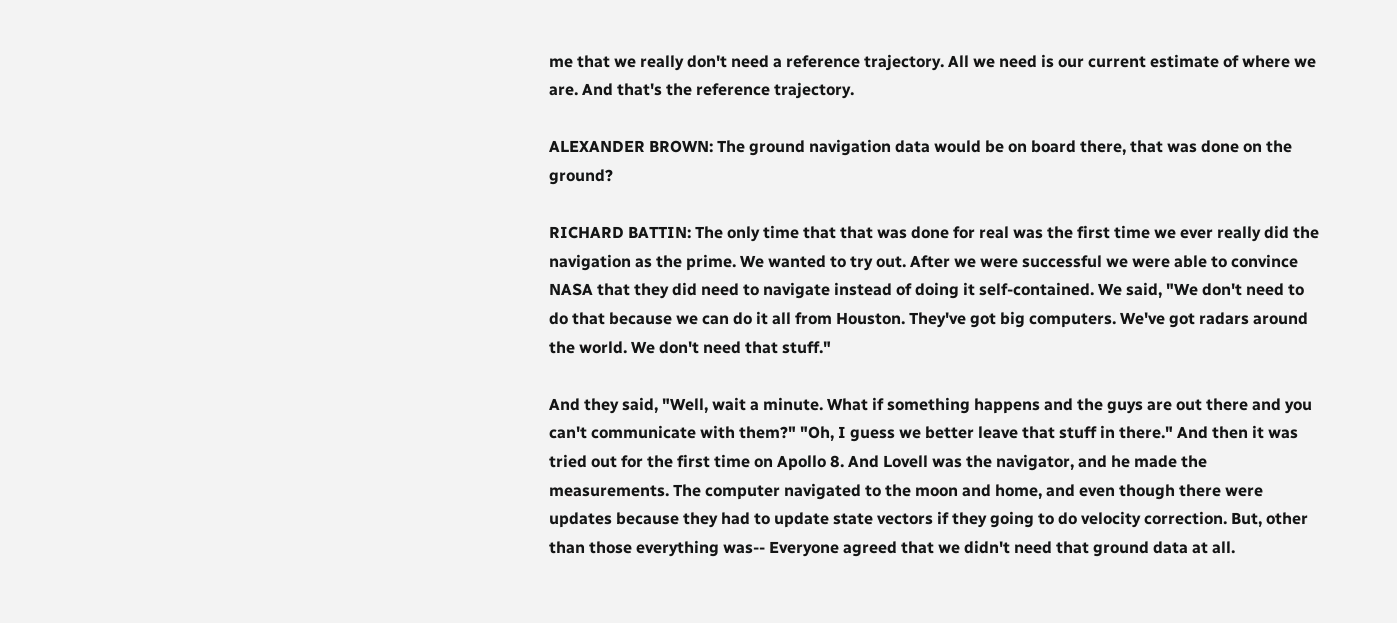me that we really don't need a reference trajectory. All we need is our current estimate of where we are. And that's the reference trajectory.

ALEXANDER BROWN: The ground navigation data would be on board there, that was done on the ground?

RICHARD BATTIN: The only time that that was done for real was the first time we ever really did the navigation as the prime. We wanted to try out. After we were successful we were able to convince NASA that they did need to navigate instead of doing it self-contained. We said, "We don't need to do that because we can do it all from Houston. They've got big computers. We've got radars around the world. We don't need that stuff."

And they said, "Well, wait a minute. What if something happens and the guys are out there and you can't communicate with them?" "Oh, I guess we better leave that stuff in there." And then it was tried out for the first time on Apollo 8. And Lovell was the navigator, and he made the measurements. The computer navigated to the moon and home, and even though there were updates because they had to update state vectors if they going to do velocity correction. But, other than those everything was-- Everyone agreed that we didn't need that ground data at all.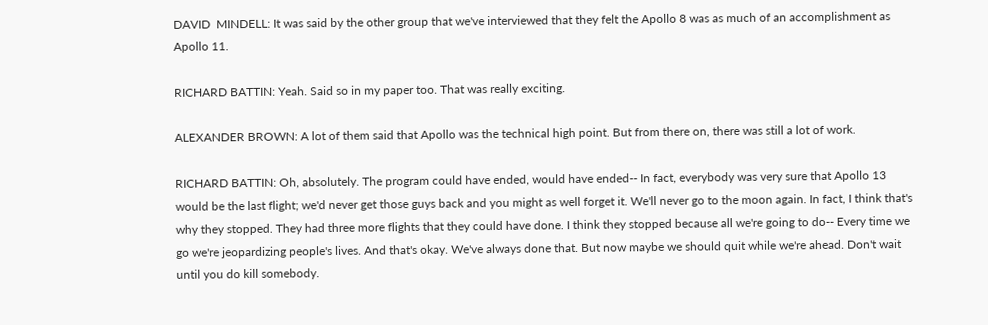DAVID  MINDELL: It was said by the other group that we've interviewed that they felt the Apollo 8 was as much of an accomplishment as Apollo 11.

RICHARD BATTIN: Yeah. Said so in my paper too. That was really exciting.

ALEXANDER BROWN: A lot of them said that Apollo was the technical high point. But from there on, there was still a lot of work.

RICHARD BATTIN: Oh, absolutely. The program could have ended, would have ended-- In fact, everybody was very sure that Apollo 13 would be the last flight; we'd never get those guys back and you might as well forget it. We'll never go to the moon again. In fact, I think that's why they stopped. They had three more flights that they could have done. I think they stopped because all we're going to do-- Every time we go we're jeopardizing people's lives. And that's okay. We've always done that. But now maybe we should quit while we're ahead. Don't wait until you do kill somebody.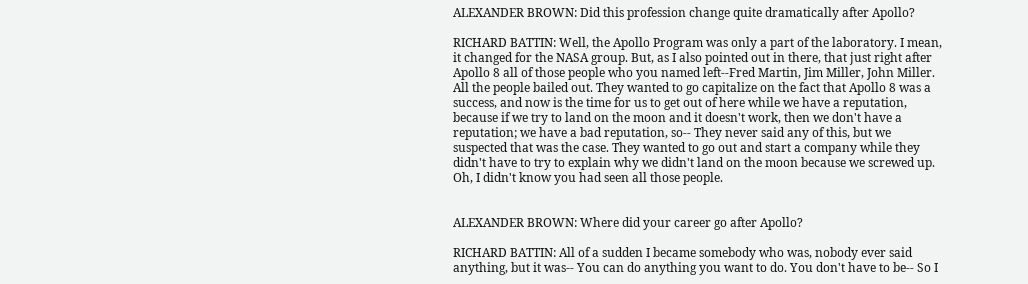ALEXANDER BROWN: Did this profession change quite dramatically after Apollo?

RICHARD BATTIN: Well, the Apollo Program was only a part of the laboratory. I mean, it changed for the NASA group. But, as I also pointed out in there, that just right after Apollo 8 all of those people who you named left--Fred Martin, Jim Miller, John Miller. All the people bailed out. They wanted to go capitalize on the fact that Apollo 8 was a success, and now is the time for us to get out of here while we have a reputation, because if we try to land on the moon and it doesn't work, then we don't have a reputation; we have a bad reputation, so-- They never said any of this, but we suspected that was the case. They wanted to go out and start a company while they didn't have to try to explain why we didn't land on the moon because we screwed up. Oh, I didn't know you had seen all those people.


ALEXANDER BROWN: Where did your career go after Apollo?

RICHARD BATTIN: All of a sudden I became somebody who was, nobody ever said anything, but it was-- You can do anything you want to do. You don't have to be-- So I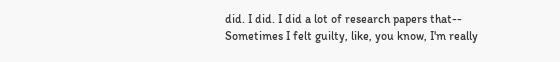did. I did. I did a lot of research papers that-- Sometimes I felt guilty, like, you know, I'm really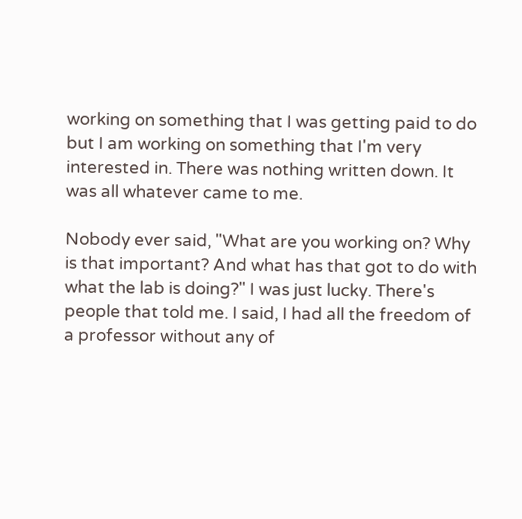working on something that I was getting paid to do but I am working on something that I'm very interested in. There was nothing written down. It was all whatever came to me.

Nobody ever said, "What are you working on? Why is that important? And what has that got to do with what the lab is doing?" I was just lucky. There's people that told me. I said, I had all the freedom of a professor without any of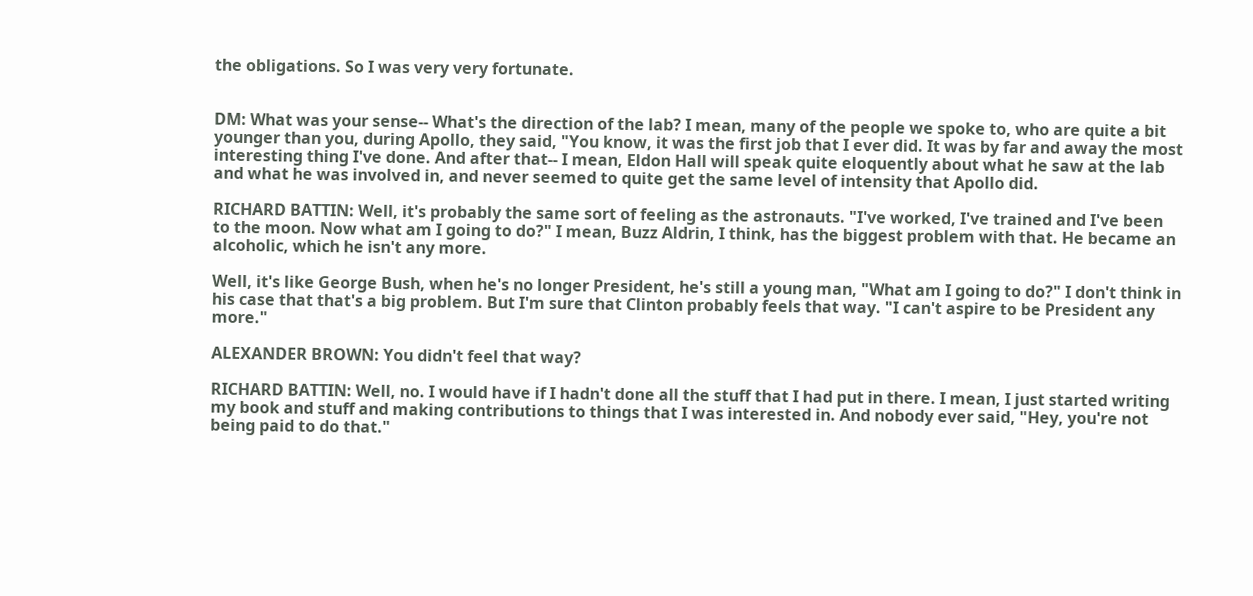the obligations. So I was very very fortunate.


DM: What was your sense-- What's the direction of the lab? I mean, many of the people we spoke to, who are quite a bit younger than you, during Apollo, they said, "You know, it was the first job that I ever did. It was by far and away the most interesting thing I've done. And after that-- I mean, Eldon Hall will speak quite eloquently about what he saw at the lab and what he was involved in, and never seemed to quite get the same level of intensity that Apollo did.

RICHARD BATTIN: Well, it's probably the same sort of feeling as the astronauts. "I've worked, I've trained and I've been to the moon. Now what am I going to do?" I mean, Buzz Aldrin, I think, has the biggest problem with that. He became an alcoholic, which he isn't any more.

Well, it's like George Bush, when he's no longer President, he's still a young man, "What am I going to do?" I don't think in his case that that's a big problem. But I'm sure that Clinton probably feels that way. "I can't aspire to be President any more."

ALEXANDER BROWN: You didn't feel that way?

RICHARD BATTIN: Well, no. I would have if I hadn't done all the stuff that I had put in there. I mean, I just started writing my book and stuff and making contributions to things that I was interested in. And nobody ever said, "Hey, you're not being paid to do that."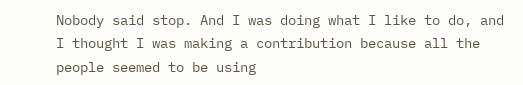Nobody said stop. And I was doing what I like to do, and I thought I was making a contribution because all the people seemed to be using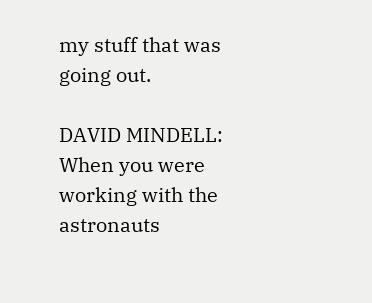my stuff that was going out.

DAVID MINDELL: When you were working with the astronauts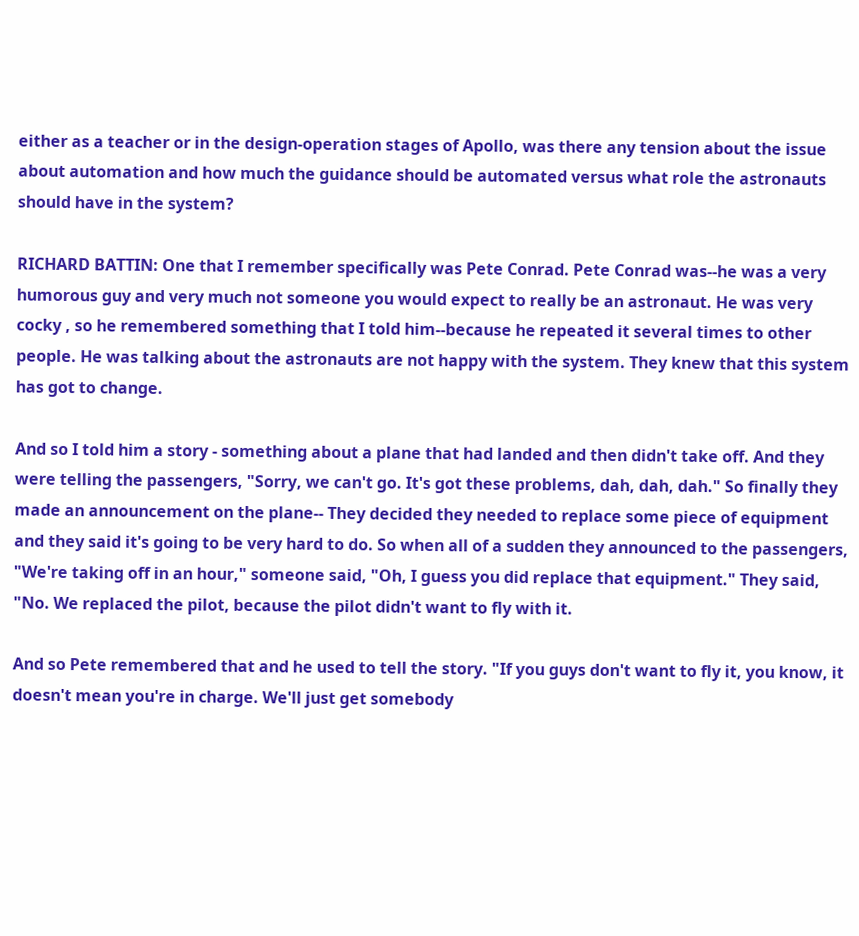either as a teacher or in the design-operation stages of Apollo, was there any tension about the issue about automation and how much the guidance should be automated versus what role the astronauts should have in the system?

RICHARD BATTIN: One that I remember specifically was Pete Conrad. Pete Conrad was--he was a very humorous guy and very much not someone you would expect to really be an astronaut. He was very cocky , so he remembered something that I told him--because he repeated it several times to other people. He was talking about the astronauts are not happy with the system. They knew that this system has got to change.

And so I told him a story - something about a plane that had landed and then didn't take off. And they were telling the passengers, "Sorry, we can't go. It's got these problems, dah, dah, dah." So finally they made an announcement on the plane-- They decided they needed to replace some piece of equipment and they said it's going to be very hard to do. So when all of a sudden they announced to the passengers, "We're taking off in an hour," someone said, "Oh, I guess you did replace that equipment." They said, "No. We replaced the pilot, because the pilot didn't want to fly with it.

And so Pete remembered that and he used to tell the story. "If you guys don't want to fly it, you know, it doesn't mean you're in charge. We'll just get somebody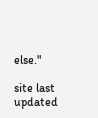else."

site last updated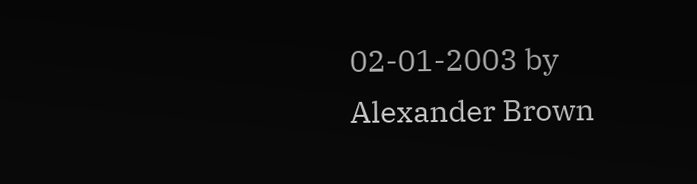02-01-2003 by Alexander Brown